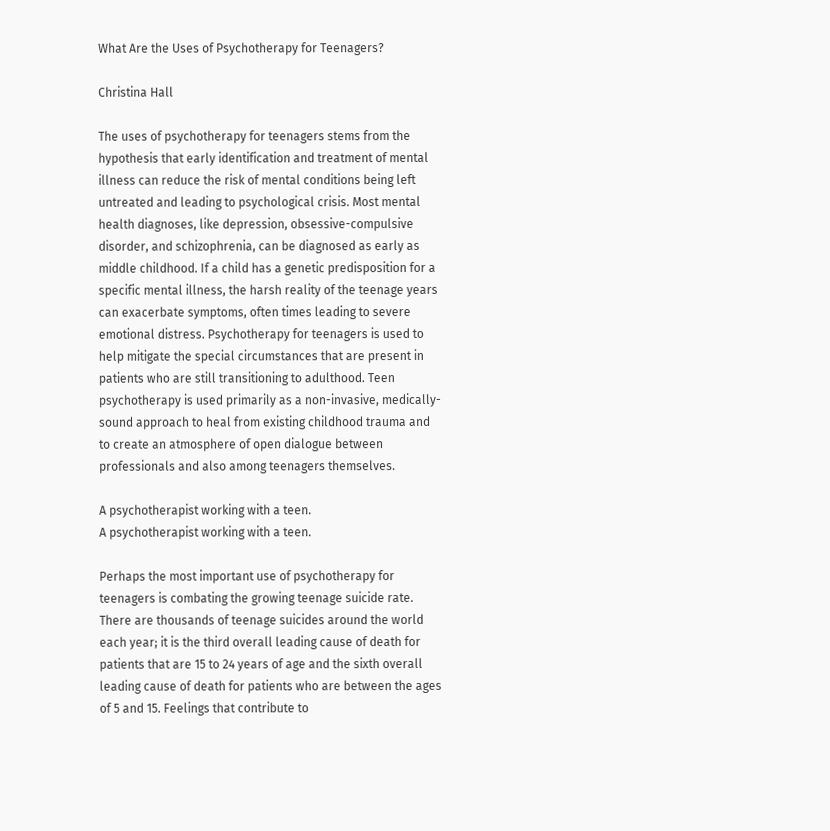What Are the Uses of Psychotherapy for Teenagers?

Christina Hall

The uses of psychotherapy for teenagers stems from the hypothesis that early identification and treatment of mental illness can reduce the risk of mental conditions being left untreated and leading to psychological crisis. Most mental health diagnoses, like depression, obsessive-compulsive disorder, and schizophrenia, can be diagnosed as early as middle childhood. If a child has a genetic predisposition for a specific mental illness, the harsh reality of the teenage years can exacerbate symptoms, often times leading to severe emotional distress. Psychotherapy for teenagers is used to help mitigate the special circumstances that are present in patients who are still transitioning to adulthood. Teen psychotherapy is used primarily as a non-invasive, medically-sound approach to heal from existing childhood trauma and to create an atmosphere of open dialogue between professionals and also among teenagers themselves.

A psychotherapist working with a teen.
A psychotherapist working with a teen.

Perhaps the most important use of psychotherapy for teenagers is combating the growing teenage suicide rate. There are thousands of teenage suicides around the world each year; it is the third overall leading cause of death for patients that are 15 to 24 years of age and the sixth overall leading cause of death for patients who are between the ages of 5 and 15. Feelings that contribute to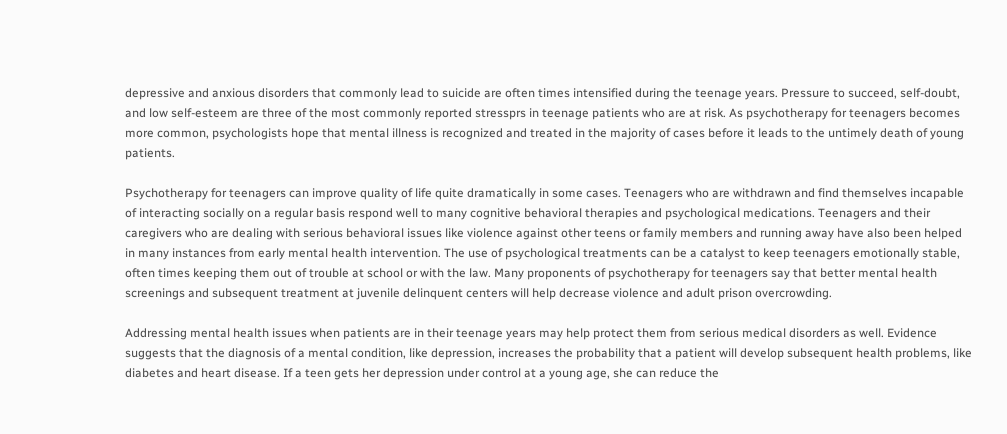depressive and anxious disorders that commonly lead to suicide are often times intensified during the teenage years. Pressure to succeed, self-doubt, and low self-esteem are three of the most commonly reported stressprs in teenage patients who are at risk. As psychotherapy for teenagers becomes more common, psychologists hope that mental illness is recognized and treated in the majority of cases before it leads to the untimely death of young patients.

Psychotherapy for teenagers can improve quality of life quite dramatically in some cases. Teenagers who are withdrawn and find themselves incapable of interacting socially on a regular basis respond well to many cognitive behavioral therapies and psychological medications. Teenagers and their caregivers who are dealing with serious behavioral issues like violence against other teens or family members and running away have also been helped in many instances from early mental health intervention. The use of psychological treatments can be a catalyst to keep teenagers emotionally stable, often times keeping them out of trouble at school or with the law. Many proponents of psychotherapy for teenagers say that better mental health screenings and subsequent treatment at juvenile delinquent centers will help decrease violence and adult prison overcrowding.

Addressing mental health issues when patients are in their teenage years may help protect them from serious medical disorders as well. Evidence suggests that the diagnosis of a mental condition, like depression, increases the probability that a patient will develop subsequent health problems, like diabetes and heart disease. If a teen gets her depression under control at a young age, she can reduce the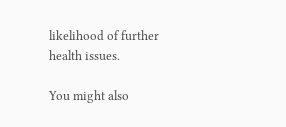likelihood of further health issues.

You might also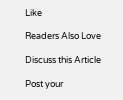Like

Readers Also Love

Discuss this Article

Post your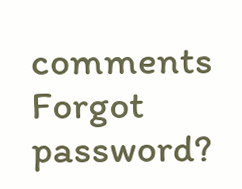comments
Forgot password?